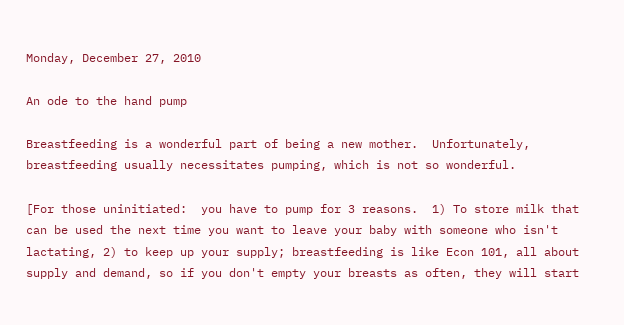Monday, December 27, 2010

An ode to the hand pump

Breastfeeding is a wonderful part of being a new mother.  Unfortunately, breastfeeding usually necessitates pumping, which is not so wonderful.

[For those uninitiated:  you have to pump for 3 reasons.  1) To store milk that can be used the next time you want to leave your baby with someone who isn't lactating, 2) to keep up your supply; breastfeeding is like Econ 101, all about supply and demand, so if you don't empty your breasts as often, they will start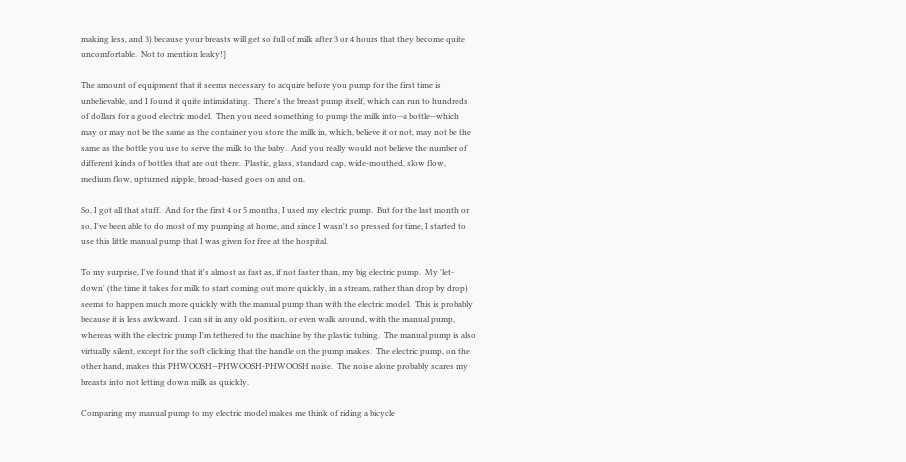making less, and 3) because your breasts will get so full of milk after 3 or 4 hours that they become quite uncomfortable.  Not to mention leaky!]

The amount of equipment that it seems necessary to acquire before you pump for the first time is unbelievable, and I found it quite intimidating.  There's the breast pump itself, which can run to hundreds of dollars for a good electric model.  Then you need something to pump the milk into--a bottle--which may or may not be the same as the container you store the milk in, which, believe it or not, may not be the same as the bottle you use to serve the milk to the baby.  And you really would not believe the number of different kinds of bottles that are out there.  Plastic, glass, standard cap, wide-mouthed, slow flow, medium flow, upturned nipple, broad-based goes on and on.

So, I got all that stuff.  And for the first 4 or 5 months, I used my electric pump.  But for the last month or so, I've been able to do most of my pumping at home, and since I wasn't so pressed for time, I started to use this little manual pump that I was given for free at the hospital.

To my surprise, I've found that it's almost as fast as, if not faster than, my big electric pump.  My 'let-down' (the time it takes for milk to start coming out more quickly, in a stream, rather than drop by drop) seems to happen much more quickly with the manual pump than with the electric model.  This is probably because it is less awkward.  I can sit in any old position, or even walk around, with the manual pump, whereas with the electric pump I'm tethered to the machine by the plastic tubing.  The manual pump is also virtually silent, except for the soft clicking that the handle on the pump makes.  The electric pump, on the other hand, makes this PHWOOSH--PHWOOSH-PHWOOSH noise.  The noise alone probably scares my breasts into not letting down milk as quickly.

Comparing my manual pump to my electric model makes me think of riding a bicycle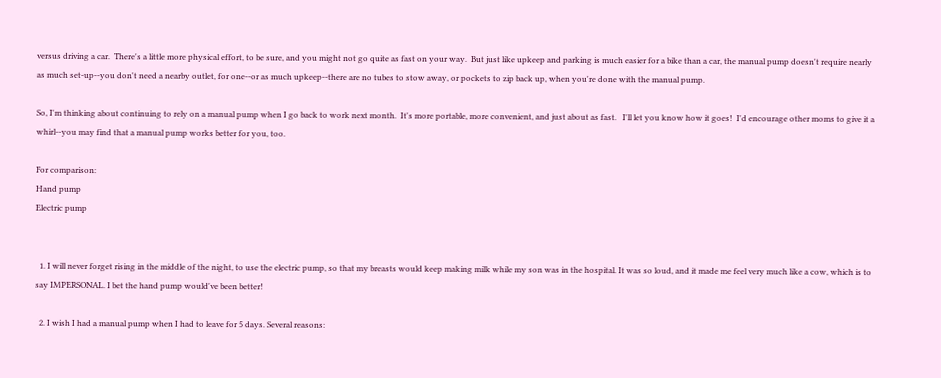versus driving a car.  There's a little more physical effort, to be sure, and you might not go quite as fast on your way.  But just like upkeep and parking is much easier for a bike than a car, the manual pump doesn't require nearly as much set-up--you don't need a nearby outlet, for one--or as much upkeep--there are no tubes to stow away, or pockets to zip back up, when you're done with the manual pump.

So, I'm thinking about continuing to rely on a manual pump when I go back to work next month.  It's more portable, more convenient, and just about as fast.   I'll let you know how it goes!  I'd encourage other moms to give it a whirl--you may find that a manual pump works better for you, too.

For comparison:
Hand pump
Electric pump


  1. I will never forget rising in the middle of the night, to use the electric pump, so that my breasts would keep making milk while my son was in the hospital. It was so loud, and it made me feel very much like a cow, which is to say IMPERSONAL. I bet the hand pump would've been better!

  2. I wish I had a manual pump when I had to leave for 5 days. Several reasons: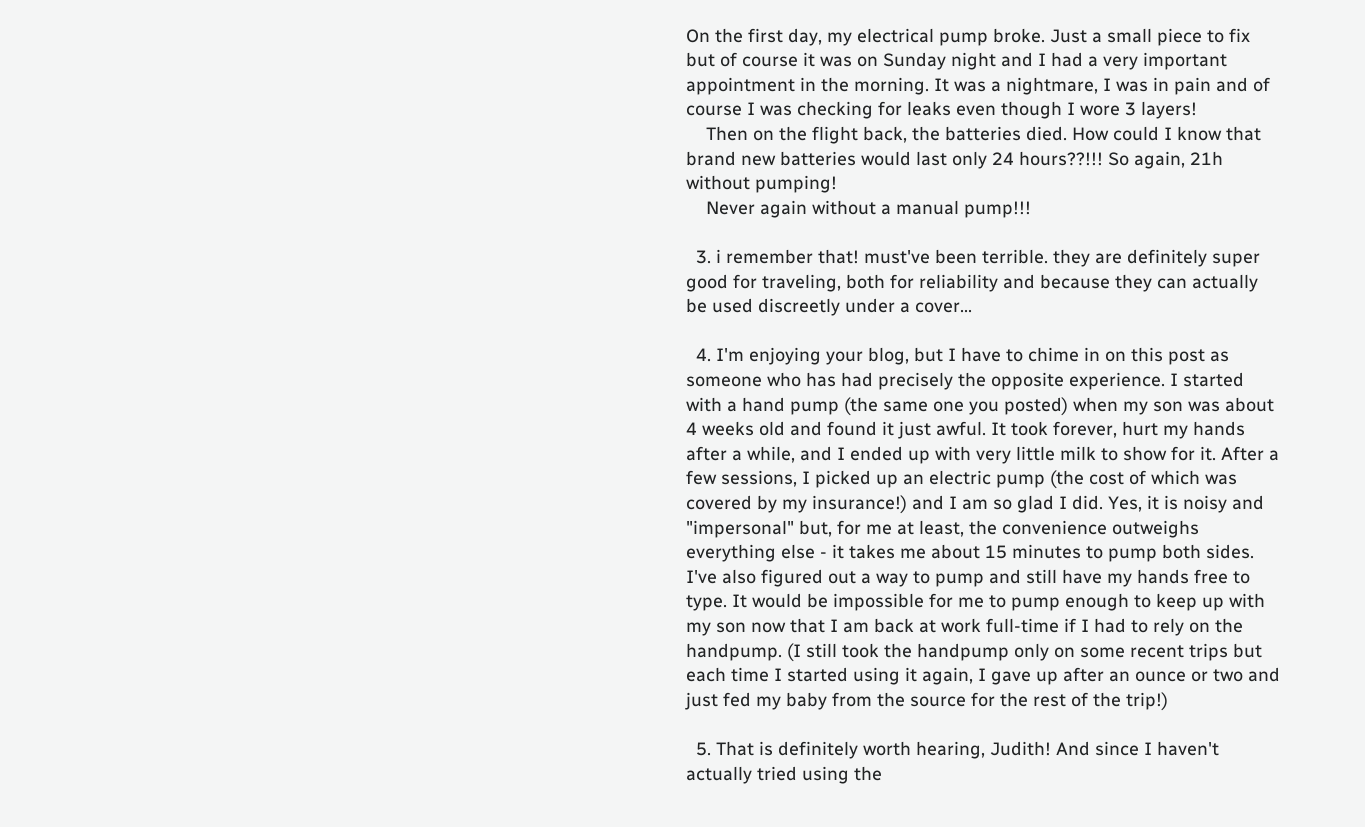On the first day, my electrical pump broke. Just a small piece to fix but of course it was on Sunday night and I had a very important appointment in the morning. It was a nightmare, I was in pain and of course I was checking for leaks even though I wore 3 layers!
    Then on the flight back, the batteries died. How could I know that brand new batteries would last only 24 hours??!!! So again, 21h without pumping!
    Never again without a manual pump!!!

  3. i remember that! must've been terrible. they are definitely super good for traveling, both for reliability and because they can actually be used discreetly under a cover...

  4. I'm enjoying your blog, but I have to chime in on this post as someone who has had precisely the opposite experience. I started with a hand pump (the same one you posted) when my son was about 4 weeks old and found it just awful. It took forever, hurt my hands after a while, and I ended up with very little milk to show for it. After a few sessions, I picked up an electric pump (the cost of which was covered by my insurance!) and I am so glad I did. Yes, it is noisy and "impersonal" but, for me at least, the convenience outweighs everything else - it takes me about 15 minutes to pump both sides. I've also figured out a way to pump and still have my hands free to type. It would be impossible for me to pump enough to keep up with my son now that I am back at work full-time if I had to rely on the handpump. (I still took the handpump only on some recent trips but each time I started using it again, I gave up after an ounce or two and just fed my baby from the source for the rest of the trip!)

  5. That is definitely worth hearing, Judith! And since I haven't actually tried using the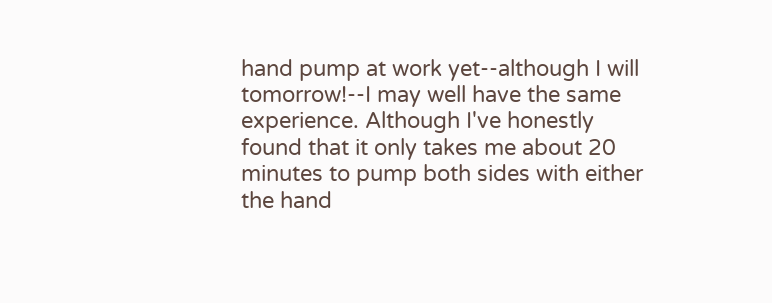hand pump at work yet--although I will tomorrow!--I may well have the same experience. Although I've honestly found that it only takes me about 20 minutes to pump both sides with either the hand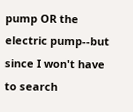pump OR the electric pump--but since I won't have to search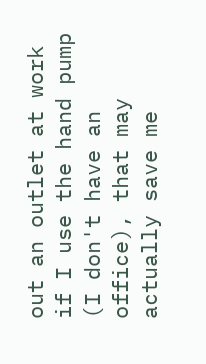out an outlet at work if I use the hand pump (I don't have an office), that may actually save me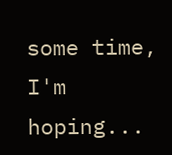some time, I'm hoping...